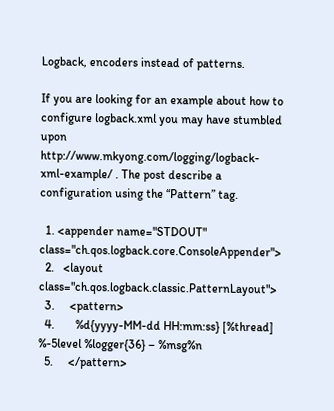Logback, encoders instead of patterns.

If you are looking for an example about how to configure logback.xml you may have stumbled upon http://www.mkyong.com/logging/logback-xml-example/ . The post describe a configuration using the “Pattern” tag.

  1. <appender name="STDOUT" class="ch.qos.logback.core.ConsoleAppender">
  2.   <layout class="ch.qos.logback.classic.PatternLayout">
  3.     <pattern>
  4.       %d{yyyy-MM-dd HH:mm:ss} [%thread] %-5level %logger{36} – %msg%n
  5.     </pattern>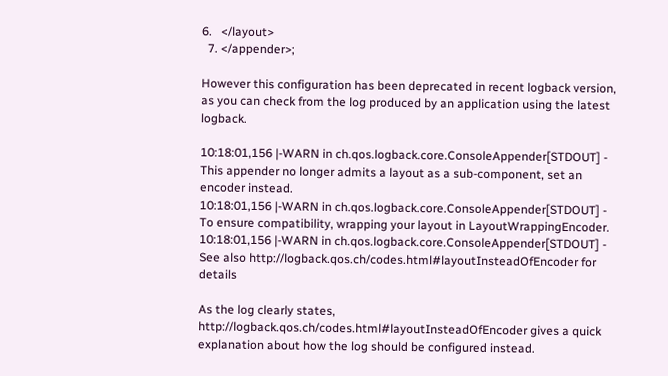6.   </layout>
  7. </appender>;

However this configuration has been deprecated in recent logback version, as you can check from the log produced by an application using the latest logback.

10:18:01,156 |-WARN in ch.qos.logback.core.ConsoleAppender[STDOUT] - This appender no longer admits a layout as a sub-component, set an encoder instead.
10:18:01,156 |-WARN in ch.qos.logback.core.ConsoleAppender[STDOUT] - To ensure compatibility, wrapping your layout in LayoutWrappingEncoder.
10:18:01,156 |-WARN in ch.qos.logback.core.ConsoleAppender[STDOUT] - See also http://logback.qos.ch/codes.html#layoutInsteadOfEncoder for details

As the log clearly states, http://logback.qos.ch/codes.html#layoutInsteadOfEncoder gives a quick explanation about how the log should be configured instead.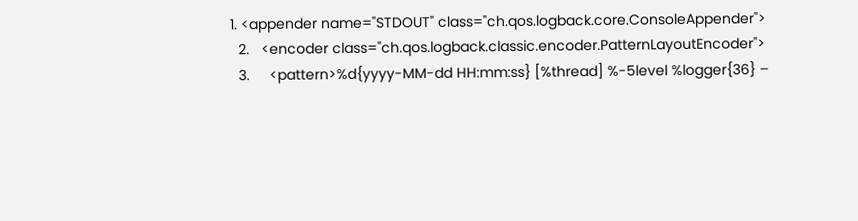1. <appender name="STDOUT" class="ch.qos.logback.core.ConsoleAppender">
  2.   <encoder class="ch.qos.logback.classic.encoder.PatternLayoutEncoder">
  3.     <pattern>%d{yyyy-MM-dd HH:mm:ss} [%thread] %-5level %logger{36} –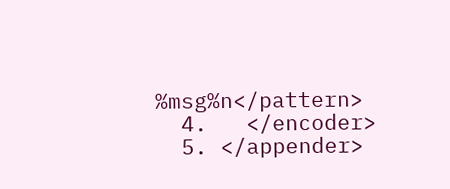%msg%n</pattern>
  4.   </encoder>
  5. </appender>